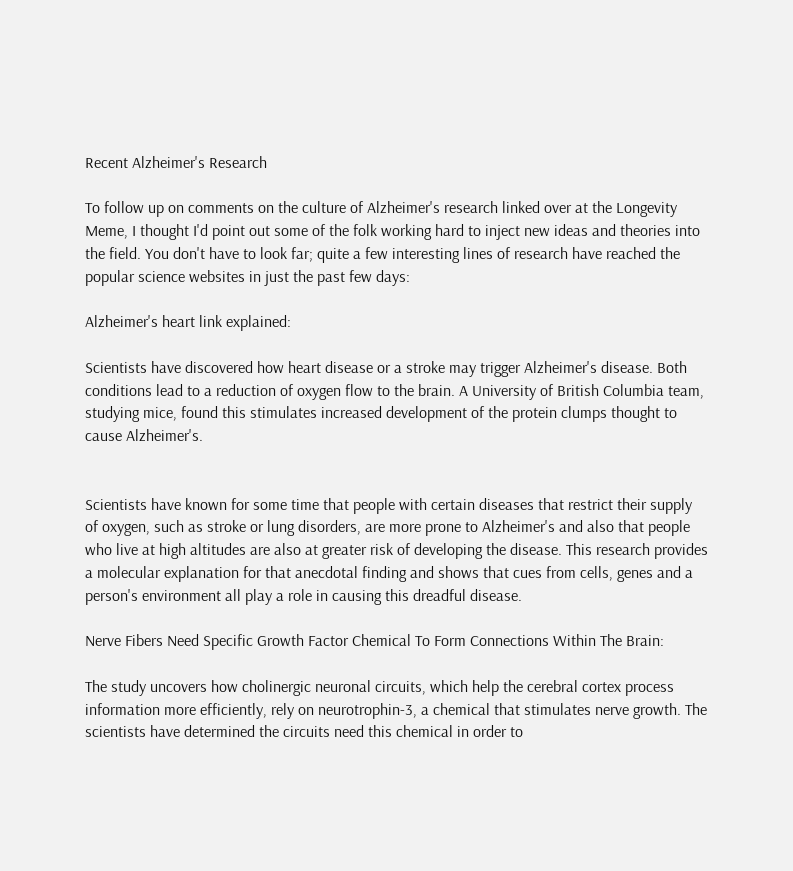Recent Alzheimer's Research

To follow up on comments on the culture of Alzheimer's research linked over at the Longevity Meme, I thought I'd point out some of the folk working hard to inject new ideas and theories into the field. You don't have to look far; quite a few interesting lines of research have reached the popular science websites in just the past few days:

Alzheimer's heart link explained:

Scientists have discovered how heart disease or a stroke may trigger Alzheimer's disease. Both conditions lead to a reduction of oxygen flow to the brain. A University of British Columbia team, studying mice, found this stimulates increased development of the protein clumps thought to cause Alzheimer's.


Scientists have known for some time that people with certain diseases that restrict their supply of oxygen, such as stroke or lung disorders, are more prone to Alzheimer's and also that people who live at high altitudes are also at greater risk of developing the disease. This research provides a molecular explanation for that anecdotal finding and shows that cues from cells, genes and a person's environment all play a role in causing this dreadful disease.

Nerve Fibers Need Specific Growth Factor Chemical To Form Connections Within The Brain:

The study uncovers how cholinergic neuronal circuits, which help the cerebral cortex process information more efficiently, rely on neurotrophin-3, a chemical that stimulates nerve growth. The scientists have determined the circuits need this chemical in order to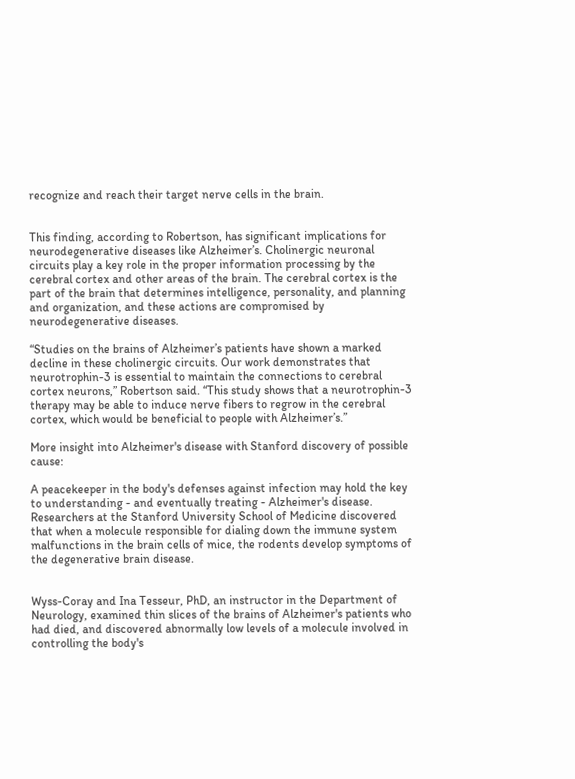recognize and reach their target nerve cells in the brain.


This finding, according to Robertson, has significant implications for neurodegenerative diseases like Alzheimer’s. Cholinergic neuronal circuits play a key role in the proper information processing by the cerebral cortex and other areas of the brain. The cerebral cortex is the part of the brain that determines intelligence, personality, and planning and organization, and these actions are compromised by neurodegenerative diseases.

“Studies on the brains of Alzheimer’s patients have shown a marked decline in these cholinergic circuits. Our work demonstrates that neurotrophin-3 is essential to maintain the connections to cerebral cortex neurons,” Robertson said. “This study shows that a neurotrophin-3 therapy may be able to induce nerve fibers to regrow in the cerebral cortex, which would be beneficial to people with Alzheimer’s.”

More insight into Alzheimer's disease with Stanford discovery of possible cause:

A peacekeeper in the body's defenses against infection may hold the key to understanding - and eventually treating - Alzheimer's disease. Researchers at the Stanford University School of Medicine discovered that when a molecule responsible for dialing down the immune system malfunctions in the brain cells of mice, the rodents develop symptoms of the degenerative brain disease.


Wyss-Coray and Ina Tesseur, PhD, an instructor in the Department of Neurology, examined thin slices of the brains of Alzheimer's patients who had died, and discovered abnormally low levels of a molecule involved in controlling the body's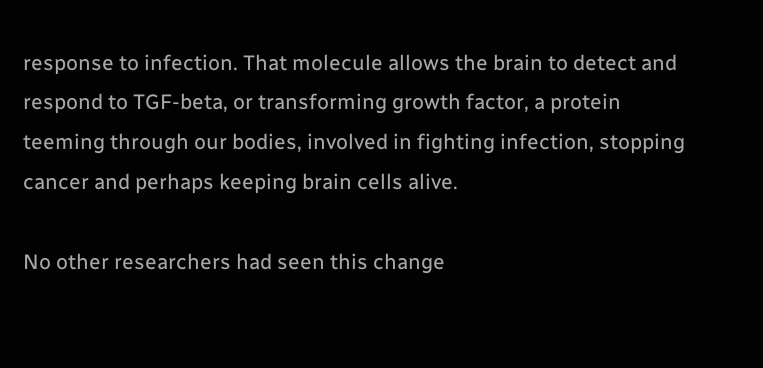response to infection. That molecule allows the brain to detect and respond to TGF-beta, or transforming growth factor, a protein teeming through our bodies, involved in fighting infection, stopping cancer and perhaps keeping brain cells alive.

No other researchers had seen this change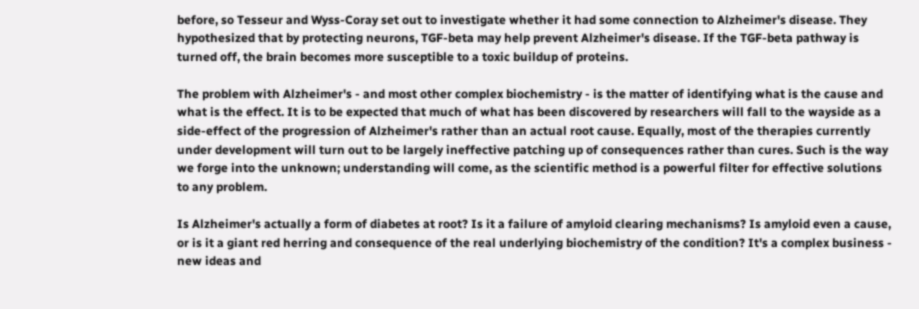before, so Tesseur and Wyss-Coray set out to investigate whether it had some connection to Alzheimer's disease. They hypothesized that by protecting neurons, TGF-beta may help prevent Alzheimer's disease. If the TGF-beta pathway is turned off, the brain becomes more susceptible to a toxic buildup of proteins.

The problem with Alzheimer's - and most other complex biochemistry - is the matter of identifying what is the cause and what is the effect. It is to be expected that much of what has been discovered by researchers will fall to the wayside as a side-effect of the progression of Alzheimer's rather than an actual root cause. Equally, most of the therapies currently under development will turn out to be largely ineffective patching up of consequences rather than cures. Such is the way we forge into the unknown; understanding will come, as the scientific method is a powerful filter for effective solutions to any problem.

Is Alzheimer's actually a form of diabetes at root? Is it a failure of amyloid clearing mechanisms? Is amyloid even a cause, or is it a giant red herring and consequence of the real underlying biochemistry of the condition? It's a complex business - new ideas and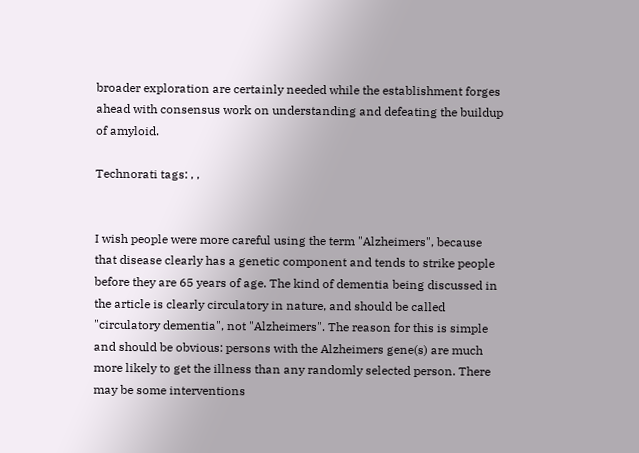broader exploration are certainly needed while the establishment forges ahead with consensus work on understanding and defeating the buildup of amyloid.

Technorati tags: , ,


I wish people were more careful using the term "Alzheimers", because that disease clearly has a genetic component and tends to strike people before they are 65 years of age. The kind of dementia being discussed in the article is clearly circulatory in nature, and should be called "circulatory dementia", not "Alzheimers". The reason for this is simple and should be obvious: persons with the Alzheimers gene(s) are much more likely to get the illness than any randomly selected person. There may be some interventions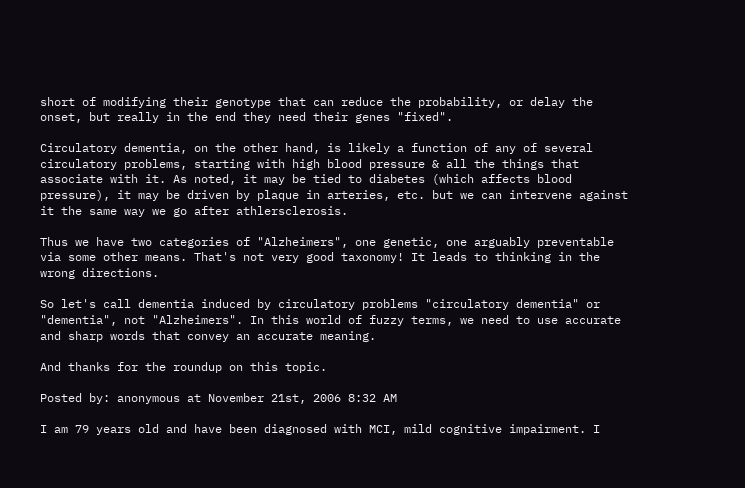short of modifying their genotype that can reduce the probability, or delay the onset, but really in the end they need their genes "fixed".

Circulatory dementia, on the other hand, is likely a function of any of several circulatory problems, starting with high blood pressure & all the things that associate with it. As noted, it may be tied to diabetes (which affects blood pressure), it may be driven by plaque in arteries, etc. but we can intervene against it the same way we go after athlersclerosis.

Thus we have two categories of "Alzheimers", one genetic, one arguably preventable via some other means. That's not very good taxonomy! It leads to thinking in the wrong directions.

So let's call dementia induced by circulatory problems "circulatory dementia" or "dementia", not "Alzheimers". In this world of fuzzy terms, we need to use accurate and sharp words that convey an accurate meaning.

And thanks for the roundup on this topic.

Posted by: anonymous at November 21st, 2006 8:32 AM

I am 79 years old and have been diagnosed with MCI, mild cognitive impairment. I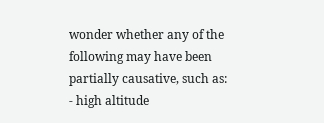wonder whether any of the following may have been partially causative, such as:
- high altitude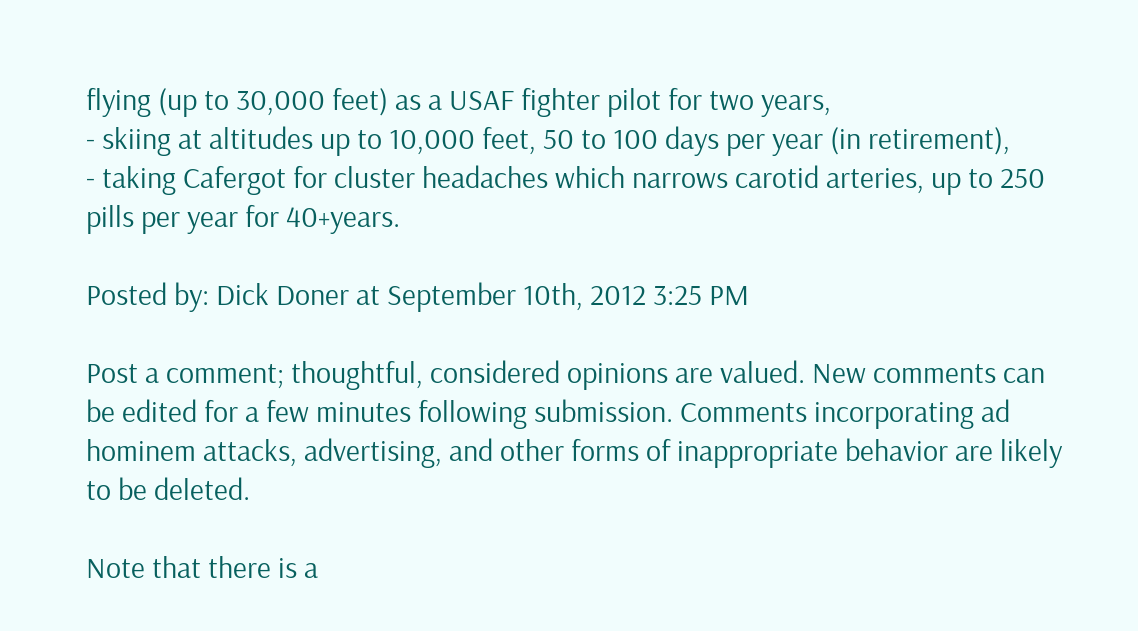flying (up to 30,000 feet) as a USAF fighter pilot for two years,
- skiing at altitudes up to 10,000 feet, 50 to 100 days per year (in retirement),
- taking Cafergot for cluster headaches which narrows carotid arteries, up to 250 pills per year for 40+years.

Posted by: Dick Doner at September 10th, 2012 3:25 PM

Post a comment; thoughtful, considered opinions are valued. New comments can be edited for a few minutes following submission. Comments incorporating ad hominem attacks, advertising, and other forms of inappropriate behavior are likely to be deleted.

Note that there is a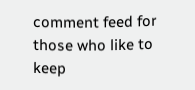comment feed for those who like to keep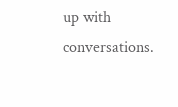up with conversations.